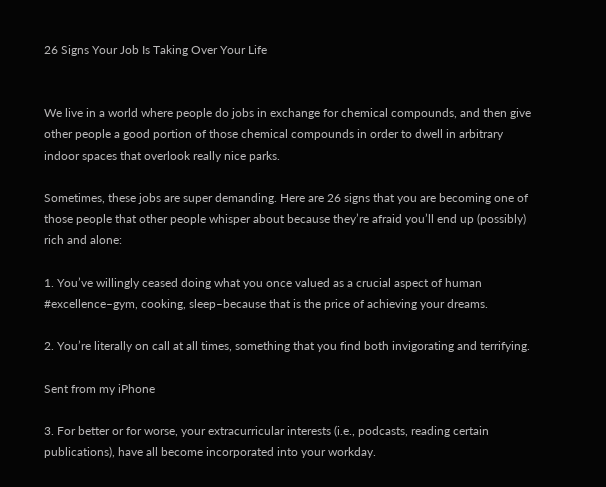26 Signs Your Job Is Taking Over Your Life


We live in a world where people do jobs in exchange for chemical compounds, and then give other people a good portion of those chemical compounds in order to dwell in arbitrary indoor spaces that overlook really nice parks.

Sometimes, these jobs are super demanding. Here are 26 signs that you are becoming one of those people that other people whisper about because they’re afraid you’ll end up (possibly) rich and alone:

1. You’ve willingly ceased doing what you once valued as a crucial aspect of human #excellence–gym, cooking, sleep–because that is the price of achieving your dreams.

2. You’re literally on call at all times, something that you find both invigorating and terrifying.

Sent from my iPhone

3. For better or for worse, your extracurricular interests (i.e., podcasts, reading certain publications), have all become incorporated into your workday.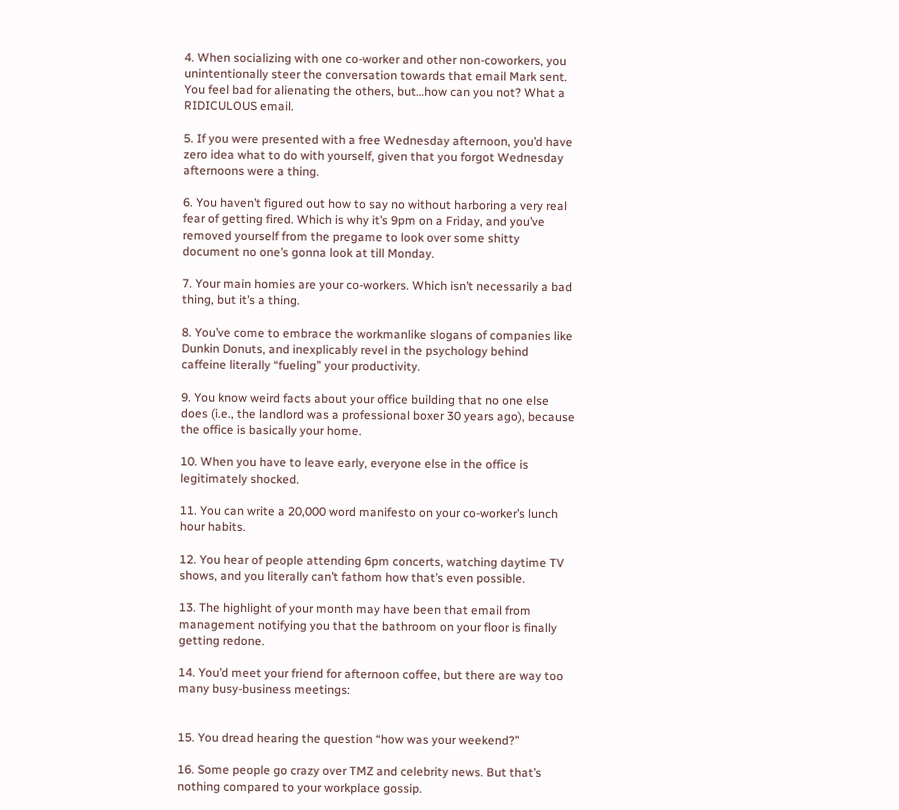4. When socializing with one co-worker and other non-coworkers, you unintentionally steer the conversation towards that email Mark sent. You feel bad for alienating the others, but…how can you not? What a RIDICULOUS email.

5. If you were presented with a free Wednesday afternoon, you’d have zero idea what to do with yourself, given that you forgot Wednesday afternoons were a thing.

6. You haven’t figured out how to say no without harboring a very real fear of getting fired. Which is why it’s 9pm on a Friday, and you’ve removed yourself from the pregame to look over some shitty document no one’s gonna look at till Monday.

7. Your main homies are your co-workers. Which isn’t necessarily a bad thing, but it’s a thing.

8. You’ve come to embrace the workmanlike slogans of companies like Dunkin Donuts, and inexplicably revel in the psychology behind caffeine literally “fueling” your productivity.

9. You know weird facts about your office building that no one else does (i.e., the landlord was a professional boxer 30 years ago), because the office is basically your home.

10. When you have to leave early, everyone else in the office is legitimately shocked.

11. You can write a 20,000 word manifesto on your co-worker’s lunch hour habits.

12. You hear of people attending 6pm concerts, watching daytime TV shows, and you literally can’t fathom how that’s even possible.

13. The highlight of your month may have been that email from management notifying you that the bathroom on your floor is finally getting redone.

14. You’d meet your friend for afternoon coffee, but there are way too many busy-business meetings:


15. You dread hearing the question “how was your weekend?”

16. Some people go crazy over TMZ and celebrity news. But that’s nothing compared to your workplace gossip.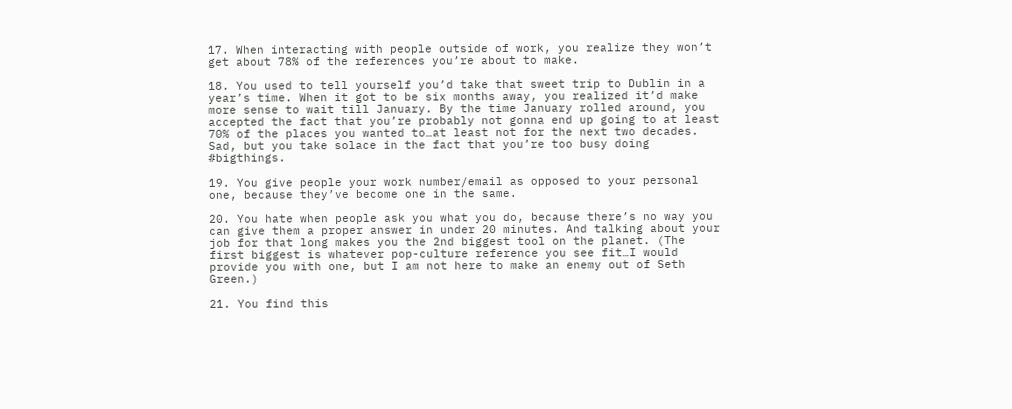17. When interacting with people outside of work, you realize they won’t get about 78% of the references you’re about to make.

18. You used to tell yourself you’d take that sweet trip to Dublin in a year’s time. When it got to be six months away, you realized it’d make more sense to wait till January. By the time January rolled around, you accepted the fact that you’re probably not gonna end up going to at least 70% of the places you wanted to…at least not for the next two decades. Sad, but you take solace in the fact that you’re too busy doing #bigthings.

19. You give people your work number/email as opposed to your personal one, because they’ve become one in the same.

20. You hate when people ask you what you do, because there’s no way you can give them a proper answer in under 20 minutes. And talking about your job for that long makes you the 2nd biggest tool on the planet. (The first biggest is whatever pop-culture reference you see fit…I would provide you with one, but I am not here to make an enemy out of Seth Green.)

21. You find this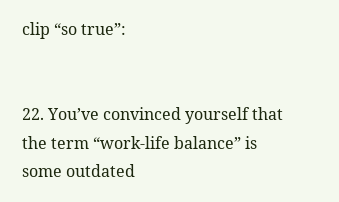clip “so true”:


22. You’ve convinced yourself that the term “work-life balance” is some outdated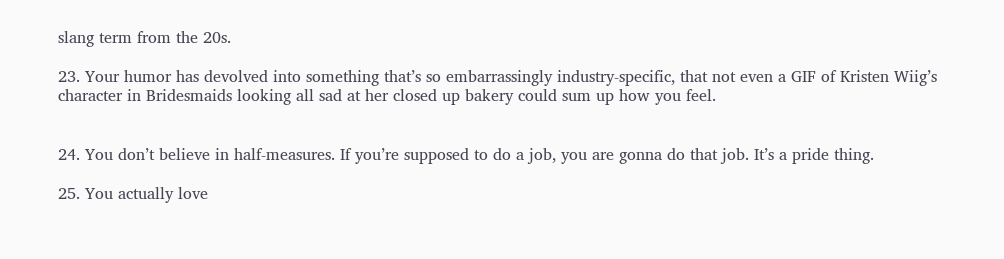slang term from the 20s.

23. Your humor has devolved into something that’s so embarrassingly industry-specific, that not even a GIF of Kristen Wiig’s character in Bridesmaids looking all sad at her closed up bakery could sum up how you feel.


24. You don’t believe in half-measures. If you’re supposed to do a job, you are gonna do that job. It’s a pride thing.

25. You actually love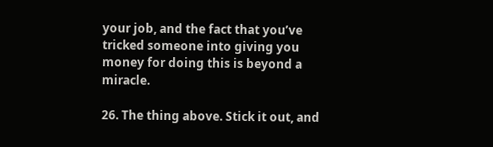your job, and the fact that you’ve tricked someone into giving you money for doing this is beyond a miracle.

26. The thing above. Stick it out, and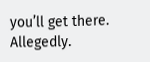you’ll get there. Allegedly.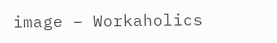image – Workaholics